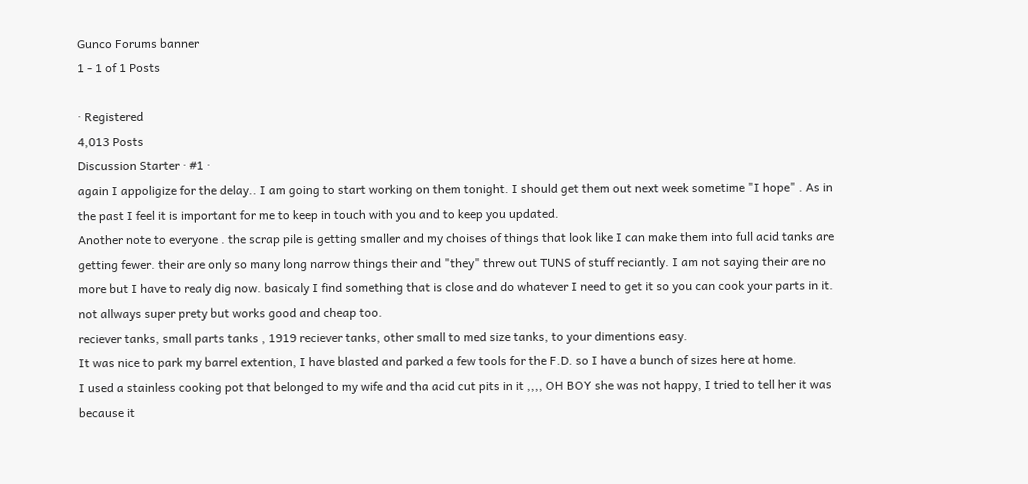Gunco Forums banner
1 - 1 of 1 Posts

· Registered
4,013 Posts
Discussion Starter · #1 ·
again I appoligize for the delay.. I am going to start working on them tonight. I should get them out next week sometime "I hope" . As in the past I feel it is important for me to keep in touch with you and to keep you updated.
Another note to everyone . the scrap pile is getting smaller and my choises of things that look like I can make them into full acid tanks are getting fewer. their are only so many long narrow things their and "they" threw out TUNS of stuff reciantly. I am not saying their are no more but I have to realy dig now. basicaly I find something that is close and do whatever I need to get it so you can cook your parts in it. not allways super prety but works good and cheap too.
reciever tanks, small parts tanks , 1919 reciever tanks, other small to med size tanks, to your dimentions easy.
It was nice to park my barrel extention, I have blasted and parked a few tools for the F.D. so I have a bunch of sizes here at home.
I used a stainless cooking pot that belonged to my wife and tha acid cut pits in it ,,,, OH BOY she was not happy, I tried to tell her it was because it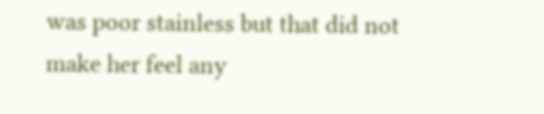was poor stainless but that did not make her feel any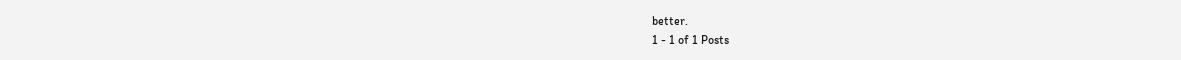better.
1 - 1 of 1 Posts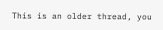This is an older thread, you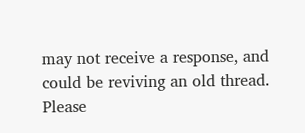may not receive a response, and could be reviving an old thread. Please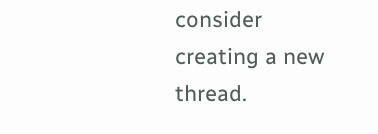consider creating a new thread.